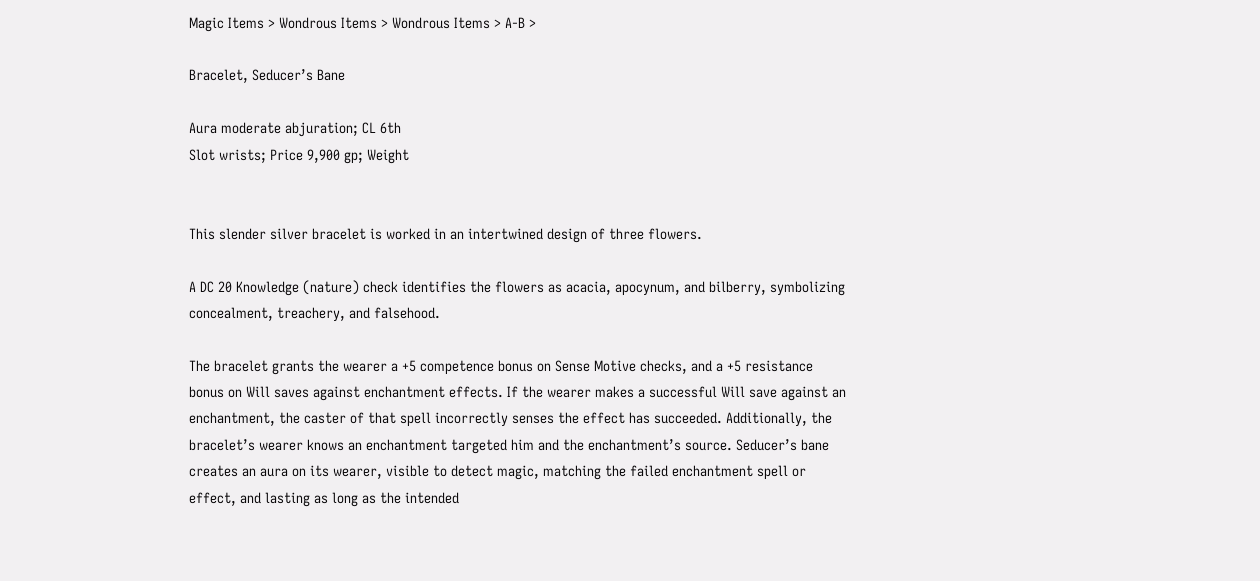Magic Items > Wondrous Items > Wondrous Items > A-B >

Bracelet, Seducer’s Bane

Aura moderate abjuration; CL 6th
Slot wrists; Price 9,900 gp; Weight


This slender silver bracelet is worked in an intertwined design of three flowers.

A DC 20 Knowledge (nature) check identifies the flowers as acacia, apocynum, and bilberry, symbolizing concealment, treachery, and falsehood.

The bracelet grants the wearer a +5 competence bonus on Sense Motive checks, and a +5 resistance bonus on Will saves against enchantment effects. If the wearer makes a successful Will save against an enchantment, the caster of that spell incorrectly senses the effect has succeeded. Additionally, the bracelet’s wearer knows an enchantment targeted him and the enchantment’s source. Seducer’s bane creates an aura on its wearer, visible to detect magic, matching the failed enchantment spell or effect, and lasting as long as the intended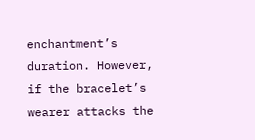enchantment’s duration. However, if the bracelet’s wearer attacks the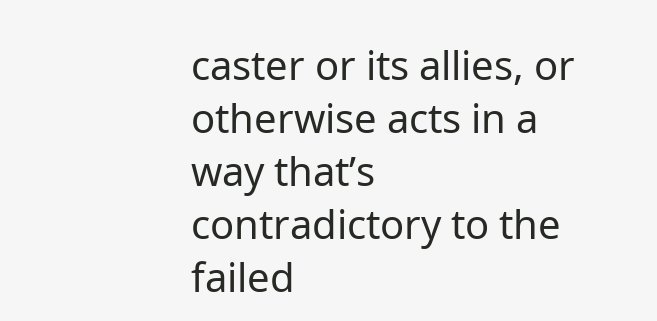caster or its allies, or otherwise acts in a way that’s contradictory to the failed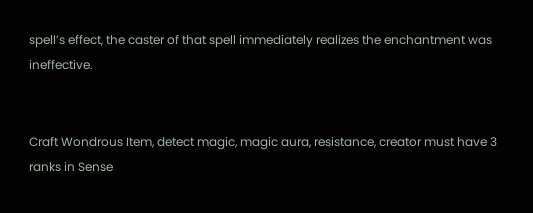spell’s effect, the caster of that spell immediately realizes the enchantment was ineffective.


Craft Wondrous Item, detect magic, magic aura, resistance, creator must have 3 ranks in Sense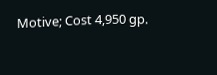Motive; Cost 4,950 gp.